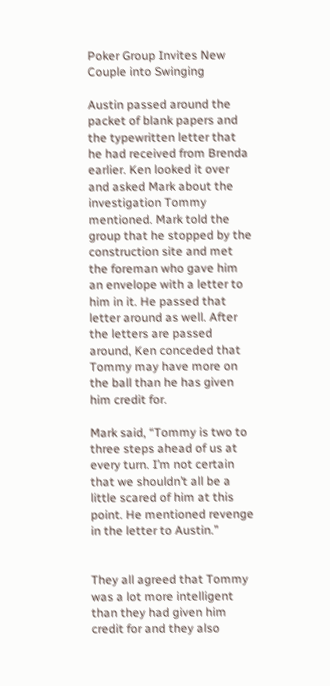Poker Group Invites New Couple into Swinging

Austin passed around the packet of blank papers and the typewritten letter that he had received from Brenda earlier. Ken looked it over and asked Mark about the investigation Tommy mentioned. Mark told the group that he stopped by the construction site and met the foreman who gave him an envelope with a letter to him in it. He passed that letter around as well. After the letters are passed around, Ken conceded that Tommy may have more on the ball than he has given him credit for.

Mark said, “Tommy is two to three steps ahead of us at every turn. I’m not certain that we shouldn’t all be a little scared of him at this point. He mentioned revenge in the letter to Austin.”


They all agreed that Tommy was a lot more intelligent than they had given him credit for and they also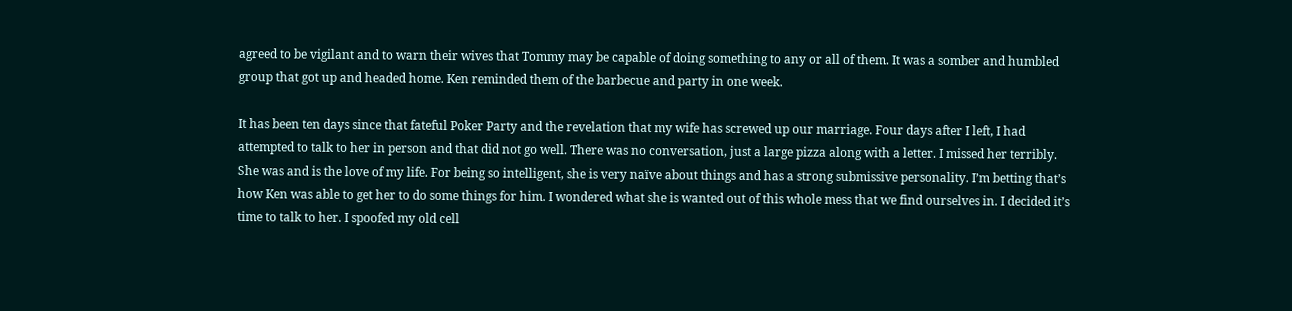agreed to be vigilant and to warn their wives that Tommy may be capable of doing something to any or all of them. It was a somber and humbled group that got up and headed home. Ken reminded them of the barbecue and party in one week.

It has been ten days since that fateful Poker Party and the revelation that my wife has screwed up our marriage. Four days after I left, I had attempted to talk to her in person and that did not go well. There was no conversation, just a large pizza along with a letter. I missed her terribly. She was and is the love of my life. For being so intelligent, she is very naïve about things and has a strong submissive personality. I’m betting that’s how Ken was able to get her to do some things for him. I wondered what she is wanted out of this whole mess that we find ourselves in. I decided it’s time to talk to her. I spoofed my old cell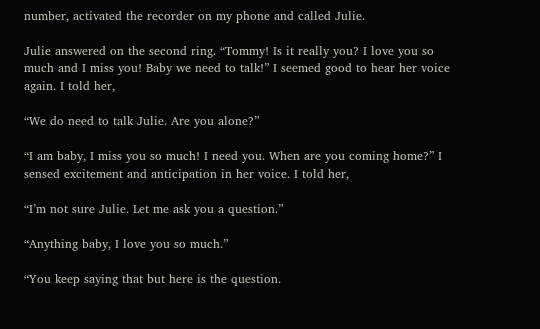number, activated the recorder on my phone and called Julie.

Julie answered on the second ring. “Tommy! Is it really you? I love you so much and I miss you! Baby we need to talk!” I seemed good to hear her voice again. I told her,

“We do need to talk Julie. Are you alone?”

“I am baby, I miss you so much! I need you. When are you coming home?” I sensed excitement and anticipation in her voice. I told her,

“I’m not sure Julie. Let me ask you a question.”

“Anything baby, I love you so much.”

“You keep saying that but here is the question.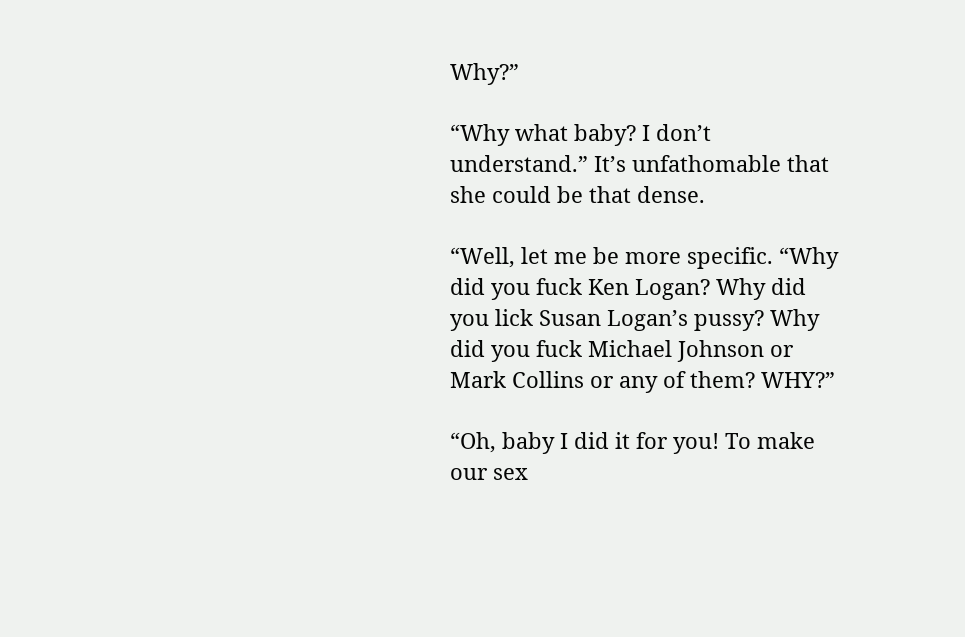Why?”

“Why what baby? I don’t understand.” It’s unfathomable that she could be that dense.

“Well, let me be more specific. “Why did you fuck Ken Logan? Why did you lick Susan Logan’s pussy? Why did you fuck Michael Johnson or Mark Collins or any of them? WHY?”

“Oh, baby I did it for you! To make our sex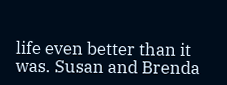life even better than it was. Susan and Brenda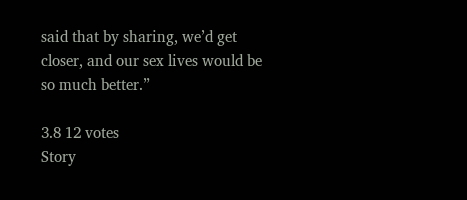said that by sharing, we’d get closer, and our sex lives would be so much better.”

3.8 12 votes
Story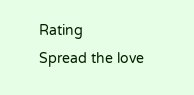Rating
Spread the love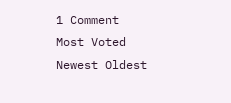1 Comment
Most Voted
Newest Oldest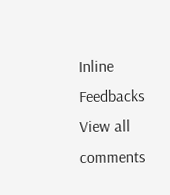Inline Feedbacks
View all comments